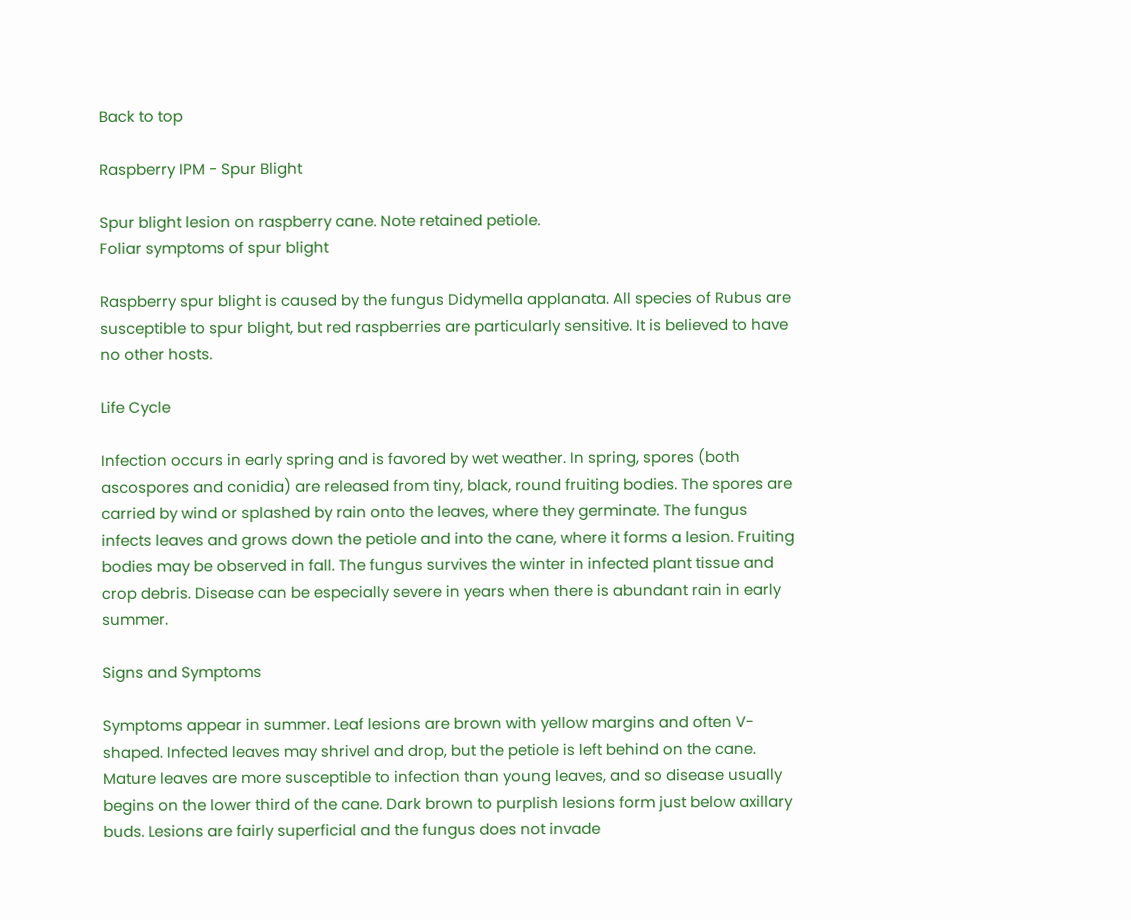Back to top

Raspberry IPM - Spur Blight

Spur blight lesion on raspberry cane. Note retained petiole.
Foliar symptoms of spur blight

Raspberry spur blight is caused by the fungus Didymella applanata. All species of Rubus are susceptible to spur blight, but red raspberries are particularly sensitive. It is believed to have no other hosts.

Life Cycle

Infection occurs in early spring and is favored by wet weather. In spring, spores (both ascospores and conidia) are released from tiny, black, round fruiting bodies. The spores are carried by wind or splashed by rain onto the leaves, where they germinate. The fungus infects leaves and grows down the petiole and into the cane, where it forms a lesion. Fruiting bodies may be observed in fall. The fungus survives the winter in infected plant tissue and crop debris. Disease can be especially severe in years when there is abundant rain in early summer.

Signs and Symptoms

Symptoms appear in summer. Leaf lesions are brown with yellow margins and often V-shaped. Infected leaves may shrivel and drop, but the petiole is left behind on the cane. Mature leaves are more susceptible to infection than young leaves, and so disease usually begins on the lower third of the cane. Dark brown to purplish lesions form just below axillary buds. Lesions are fairly superficial and the fungus does not invade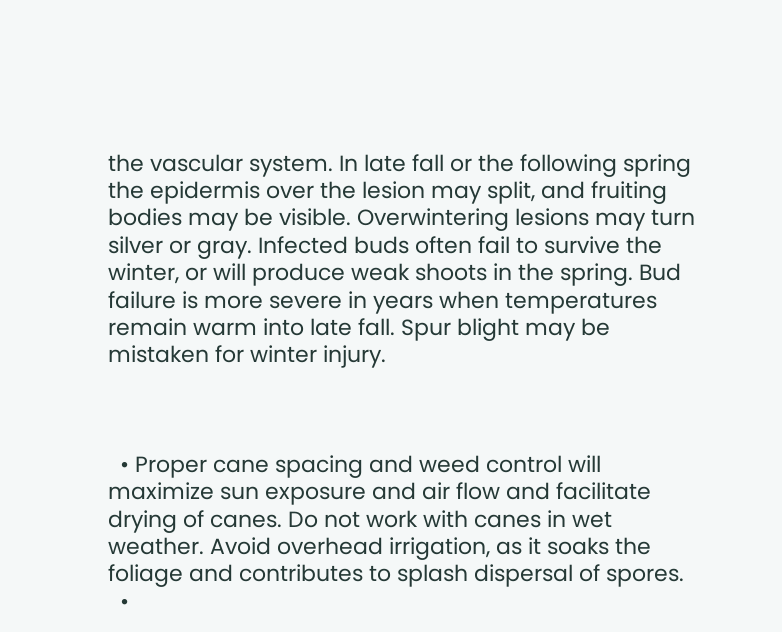the vascular system. In late fall or the following spring the epidermis over the lesion may split, and fruiting bodies may be visible. Overwintering lesions may turn silver or gray. Infected buds often fail to survive the winter, or will produce weak shoots in the spring. Bud failure is more severe in years when temperatures remain warm into late fall. Spur blight may be mistaken for winter injury.



  • Proper cane spacing and weed control will maximize sun exposure and air flow and facilitate drying of canes. Do not work with canes in wet weather. Avoid overhead irrigation, as it soaks the foliage and contributes to splash dispersal of spores.
  •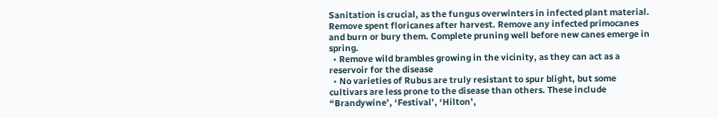Sanitation is crucial, as the fungus overwinters in infected plant material. Remove spent floricanes after harvest. Remove any infected primocanes and burn or bury them. Complete pruning well before new canes emerge in spring.
  • Remove wild brambles growing in the vicinity, as they can act as a reservoir for the disease
  • No varieties of Rubus are truly resistant to spur blight, but some cultivars are less prone to the disease than others. These include “Brandywine’, ‘Festival’, ‘Hilton’,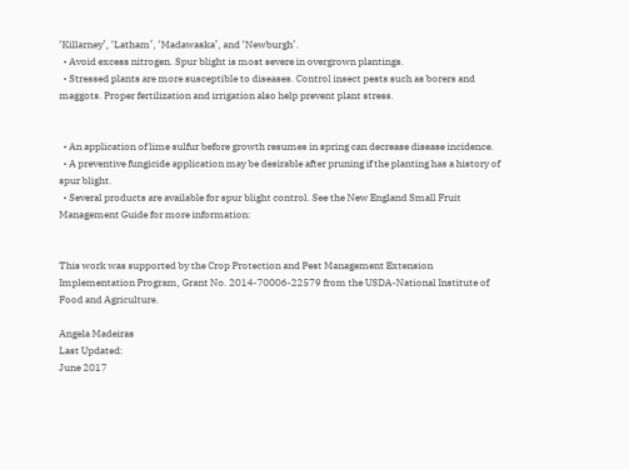‘Killarney’, ‘Latham’, ‘Madawaska’, and ‘Newburgh’.
  • Avoid excess nitrogen. Spur blight is most severe in overgrown plantings.
  • Stressed plants are more susceptible to diseases. Control insect pests such as borers and maggots. Proper fertilization and irrigation also help prevent plant stress.


  • An application of lime sulfur before growth resumes in spring can decrease disease incidence.
  • A preventive fungicide application may be desirable after pruning if the planting has a history of spur blight.
  • Several products are available for spur blight control. See the New England Small Fruit Management Guide for more information:


This work was supported by the Crop Protection and Pest Management Extension Implementation Program, Grant No. 2014-70006-22579 from the USDA-National Institute of Food and Agriculture.

Angela Madeiras
Last Updated:
June 2017